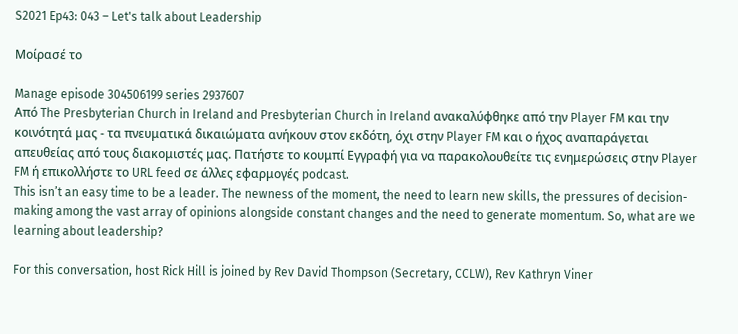S2021 Ep43: 043 – Let's talk about Leadership

Μοίρασέ το

Manage episode 304506199 series 2937607
Από The Presbyterian Church in Ireland and Presbyterian Church in Ireland ανακαλύφθηκε από την Player FM και την κοινότητά μας - τα πνευματικά δικαιώματα ανήκουν στον εκδότη, όχι στην Player FM και ο ήχος αναπαράγεται απευθείας από τους διακομιστές μας. Πατήστε το κουμπί Εγγραφή για να παρακολουθείτε τις ενημερώσεις στην Player FM ή επικολλήστε το URL feed σε άλλες εφαρμογές podcast.
This isn’t an easy time to be a leader. The newness of the moment, the need to learn new skills, the pressures of decision-making among the vast array of opinions alongside constant changes and the need to generate momentum. So, what are we learning about leadership?

For this conversation, host Rick Hill is joined by Rev David Thompson (Secretary, CCLW), Rev Kathryn Viner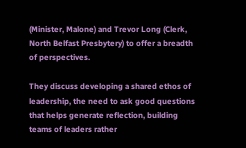(Minister, Malone) and Trevor Long (Clerk, North Belfast Presbytery) to offer a breadth of perspectives.

They discuss developing a shared ethos of leadership, the need to ask good questions that helps generate reflection, building teams of leaders rather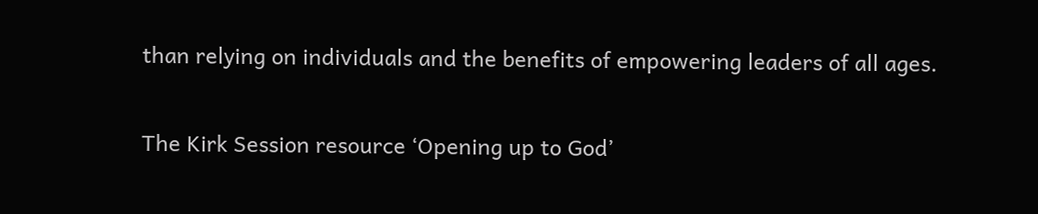than relying on individuals and the benefits of empowering leaders of all ages.

The Kirk Session resource ‘Opening up to God’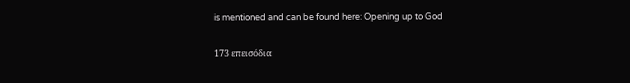is mentioned and can be found here: Opening up to God

173 επεισόδια